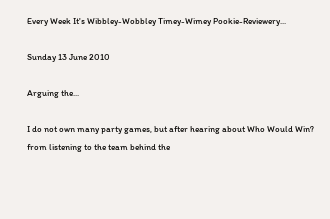Every Week It's Wibbley-Wobbley Timey-Wimey Pookie-Reviewery...

Sunday 13 June 2010

Arguing the...

I do not own many party games, but after hearing about Who Would Win? from listening to the team behind the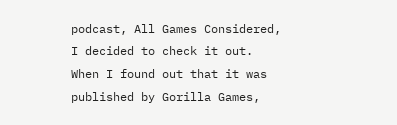podcast, All Games Considered, I decided to check it out. When I found out that it was published by Gorilla Games,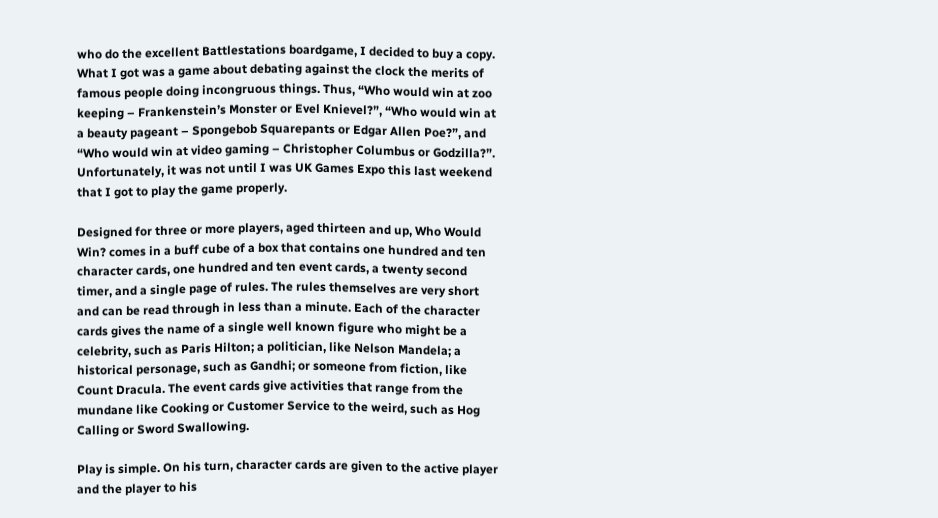who do the excellent Battlestations boardgame, I decided to buy a copy. What I got was a game about debating against the clock the merits of famous people doing incongruous things. Thus, “Who would win at zoo keeping – Frankenstein’s Monster or Evel Knievel?”, “Who would win at a beauty pageant – Spongebob Squarepants or Edgar Allen Poe?”, and “Who would win at video gaming – Christopher Columbus or Godzilla?”.  Unfortunately, it was not until I was UK Games Expo this last weekend that I got to play the game properly.

Designed for three or more players, aged thirteen and up, Who Would Win? comes in a buff cube of a box that contains one hundred and ten character cards, one hundred and ten event cards, a twenty second timer, and a single page of rules. The rules themselves are very short and can be read through in less than a minute. Each of the character cards gives the name of a single well known figure who might be a celebrity, such as Paris Hilton; a politician, like Nelson Mandela; a historical personage, such as Gandhi; or someone from fiction, like Count Dracula. The event cards give activities that range from the mundane like Cooking or Customer Service to the weird, such as Hog Calling or Sword Swallowing.

Play is simple. On his turn, character cards are given to the active player and the player to his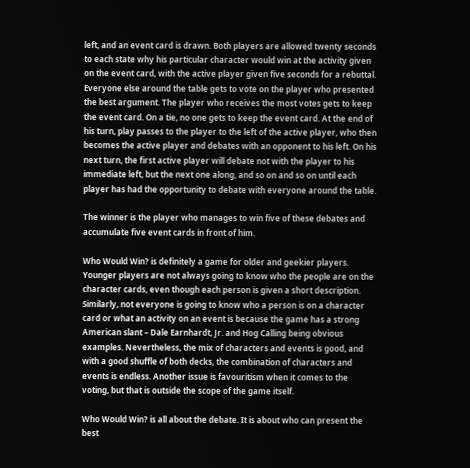left, and an event card is drawn. Both players are allowed twenty seconds to each state why his particular character would win at the activity given on the event card, with the active player given five seconds for a rebuttal. Everyone else around the table gets to vote on the player who presented the best argument. The player who receives the most votes gets to keep the event card. On a tie, no one gets to keep the event card. At the end of his turn, play passes to the player to the left of the active player, who then becomes the active player and debates with an opponent to his left. On his next turn, the first active player will debate not with the player to his immediate left, but the next one along, and so on and so on until each player has had the opportunity to debate with everyone around the table.

The winner is the player who manages to win five of these debates and accumulate five event cards in front of him.

Who Would Win? is definitely a game for older and geekier players. Younger players are not always going to know who the people are on the character cards, even though each person is given a short description. Similarly, not everyone is going to know who a person is on a character card or what an activity on an event is because the game has a strong American slant – Dale Earnhardt, Jr. and Hog Calling being obvious examples. Nevertheless, the mix of characters and events is good, and with a good shuffle of both decks, the combination of characters and events is endless. Another issue is favouritism when it comes to the voting, but that is outside the scope of the game itself.

Who Would Win? is all about the debate. It is about who can present the best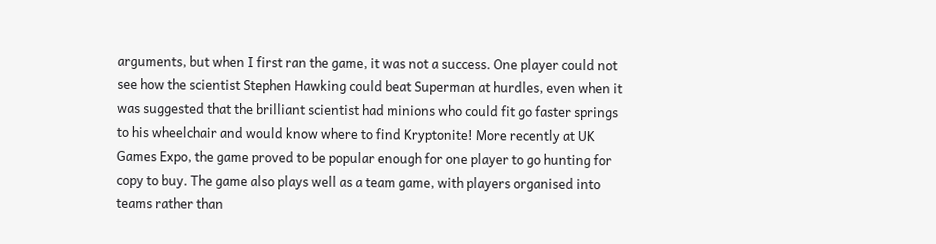arguments, but when I first ran the game, it was not a success. One player could not see how the scientist Stephen Hawking could beat Superman at hurdles, even when it was suggested that the brilliant scientist had minions who could fit go faster springs to his wheelchair and would know where to find Kryptonite! More recently at UK Games Expo, the game proved to be popular enough for one player to go hunting for copy to buy. The game also plays well as a team game, with players organised into teams rather than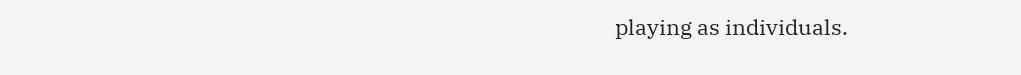playing as individuals.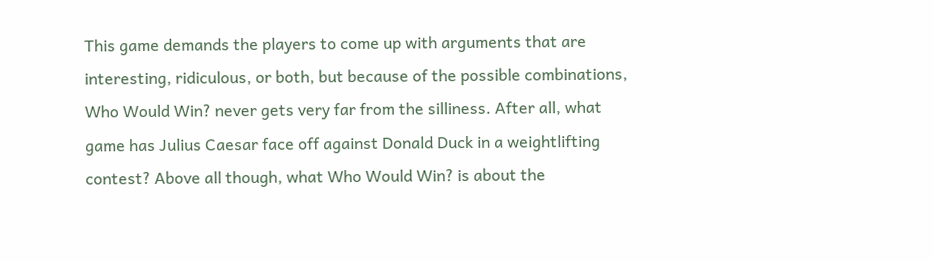This game demands the players to come up with arguments that are interesting, ridiculous, or both, but because of the possible combinations, Who Would Win? never gets very far from the silliness. After all, what game has Julius Caesar face off against Donald Duck in a weightlifting contest? Above all though, what Who Would Win? is about the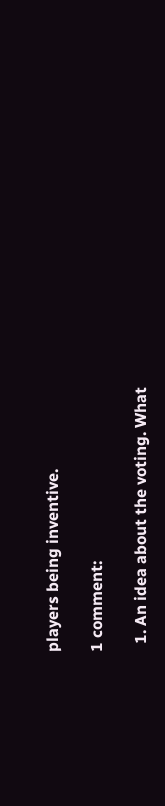players being inventive.

1 comment:

  1. An idea about the voting. What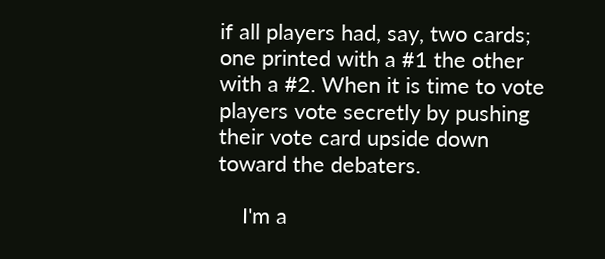if all players had, say, two cards; one printed with a #1 the other with a #2. When it is time to vote players vote secretly by pushing their vote card upside down toward the debaters.

    I'm a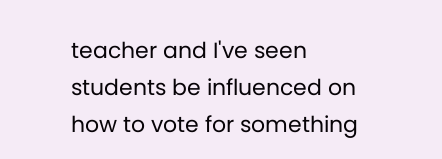teacher and I've seen students be influenced on how to vote for something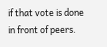if that vote is done in front of peers.